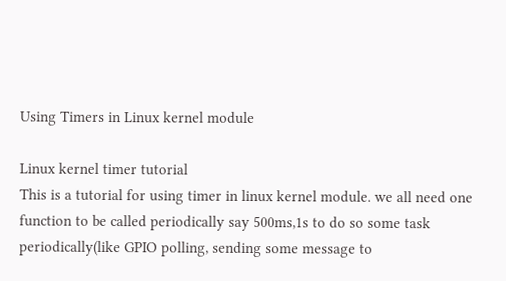Using Timers in Linux kernel module

Linux kernel timer tutorial
This is a tutorial for using timer in linux kernel module. we all need one function to be called periodically say 500ms,1s to do so some task periodically(like GPIO polling, sending some message to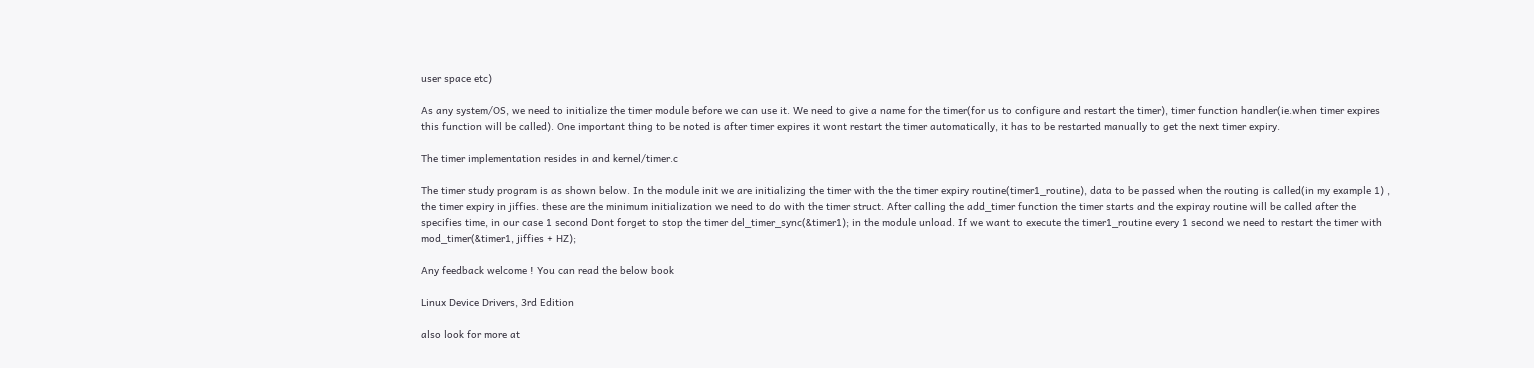user space etc)

As any system/OS, we need to initialize the timer module before we can use it. We need to give a name for the timer(for us to configure and restart the timer), timer function handler(ie.when timer expires this function will be called). One important thing to be noted is after timer expires it wont restart the timer automatically, it has to be restarted manually to get the next timer expiry.

The timer implementation resides in and kernel/timer.c

The timer study program is as shown below. In the module init we are initializing the timer with the the timer expiry routine(timer1_routine), data to be passed when the routing is called(in my example 1) , the timer expiry in jiffies. these are the minimum initialization we need to do with the timer struct. After calling the add_timer function the timer starts and the expiray routine will be called after the specifies time, in our case 1 second Dont forget to stop the timer del_timer_sync(&timer1); in the module unload. If we want to execute the timer1_routine every 1 second we need to restart the timer with mod_timer(&timer1, jiffies + HZ);

Any feedback welcome ! You can read the below book

Linux Device Drivers, 3rd Edition

also look for more at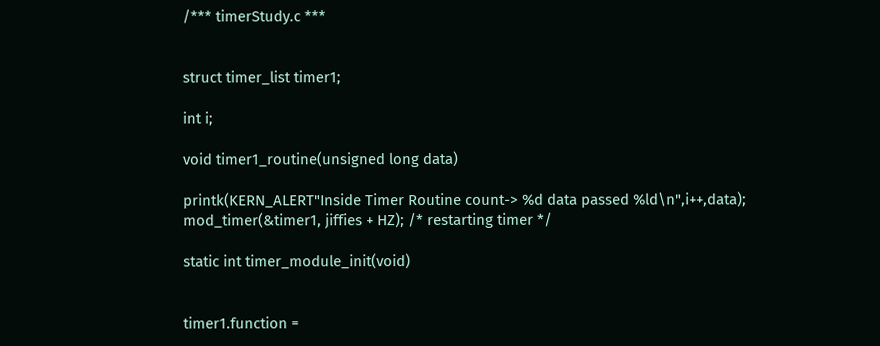/*** timerStudy.c ***


struct timer_list timer1;

int i;

void timer1_routine(unsigned long data)

printk(KERN_ALERT"Inside Timer Routine count-> %d data passed %ld\n",i++,data);
mod_timer(&timer1, jiffies + HZ); /* restarting timer */

static int timer_module_init(void)


timer1.function =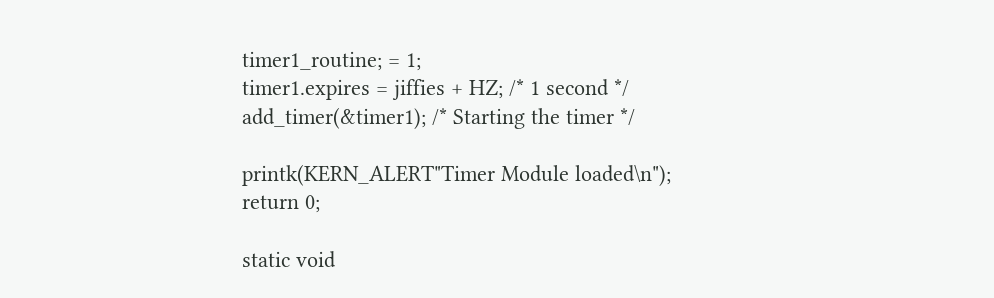timer1_routine; = 1;
timer1.expires = jiffies + HZ; /* 1 second */
add_timer(&timer1); /* Starting the timer */

printk(KERN_ALERT"Timer Module loaded\n");
return 0;

static void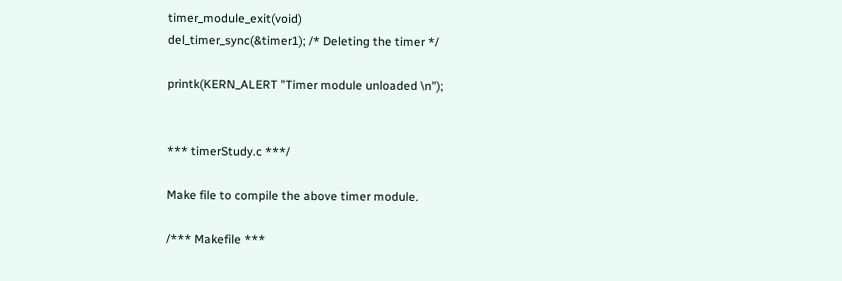timer_module_exit(void)
del_timer_sync(&timer1); /* Deleting the timer */

printk(KERN_ALERT "Timer module unloaded \n");


*** timerStudy.c ***/

Make file to compile the above timer module.

/*** Makefile ***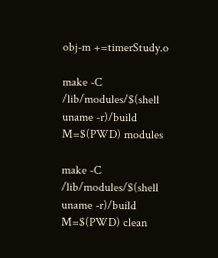obj-m +=timerStudy.o

make -C /lib/modules/$(shell uname -r)/build M=$(PWD) modules

make -C /lib/modules/$(shell uname -r)/build M=$(PWD) clean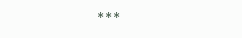***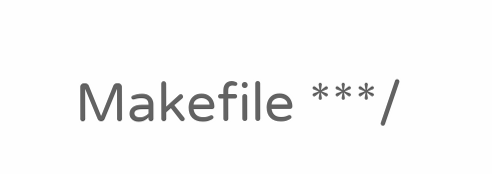Makefile ***/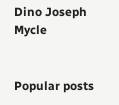Dino Joseph Mycle


Popular posts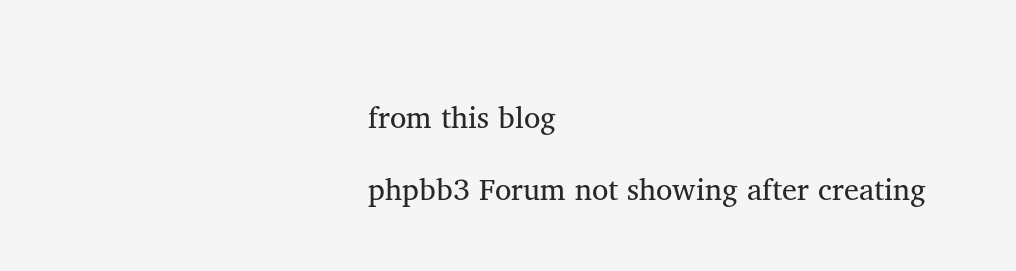from this blog

phpbb3 Forum not showing after creating